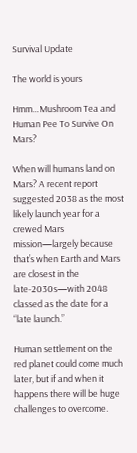Survival Update

The world is yours

Hmm…Mushroom Tea and Human Pee To Survive On Mars?

When will humans land on Mars? A recent report suggested 2038 as the most likely launch year for a crewed Mars mission—largely because that’s when Earth and Mars are closest in the late-2030s—with 2048 classed as the date for a “late launch.”

Human settlement on the red planet could come much later, but if and when it happens there will be huge challenges to overcome.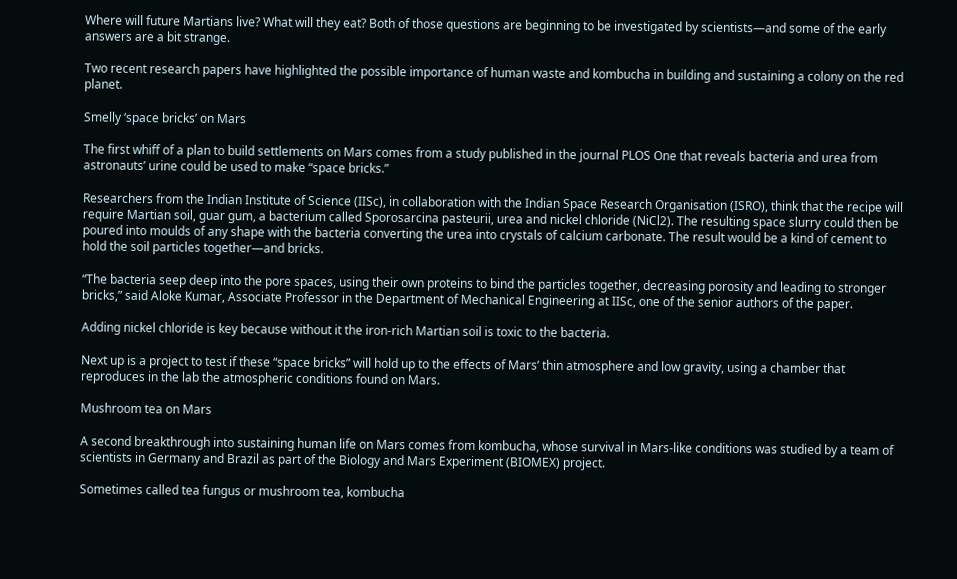Where will future Martians live? What will they eat? Both of those questions are beginning to be investigated by scientists—and some of the early answers are a bit strange.

Two recent research papers have highlighted the possible importance of human waste and kombucha in building and sustaining a colony on the red planet.

Smelly ‘space bricks’ on Mars

The first whiff of a plan to build settlements on Mars comes from a study published in the journal PLOS One that reveals bacteria and urea from astronauts’ urine could be used to make “space bricks.”

Researchers from the Indian Institute of Science (IISc), in collaboration with the Indian Space Research Organisation (ISRO), think that the recipe will require Martian soil, guar gum, a bacterium called Sporosarcina pasteurii, urea and nickel chloride (NiCl2). The resulting space slurry could then be poured into moulds of any shape with the bacteria converting the urea into crystals of calcium carbonate. The result would be a kind of cement to hold the soil particles together—and bricks.

“The bacteria seep deep into the pore spaces, using their own proteins to bind the particles together, decreasing porosity and leading to stronger bricks,” said Aloke Kumar, Associate Professor in the Department of Mechanical Engineering at IISc, one of the senior authors of the paper.

Adding nickel chloride is key because without it the iron-rich Martian soil is toxic to the bacteria.

Next up is a project to test if these “space bricks” will hold up to the effects of Mars’ thin atmosphere and low gravity, using a chamber that reproduces in the lab the atmospheric conditions found on Mars.

Mushroom tea on Mars

A second breakthrough into sustaining human life on Mars comes from kombucha, whose survival in Mars-like conditions was studied by a team of scientists in Germany and Brazil as part of the Biology and Mars Experiment (BIOMEX) project.

Sometimes called tea fungus or mushroom tea, kombucha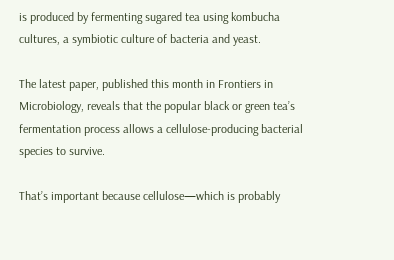is produced by fermenting sugared tea using kombucha cultures, a symbiotic culture of bacteria and yeast.

The latest paper, published this month in Frontiers in Microbiology, reveals that the popular black or green tea’s fermentation process allows a cellulose-producing bacterial species to survive.

That’s important because cellulose—which is probably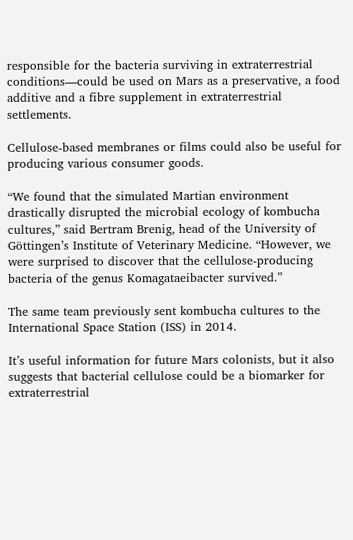responsible for the bacteria surviving in extraterrestrial conditions—could be used on Mars as a preservative, a food additive and a fibre supplement in extraterrestrial settlements.

Cellulose-based membranes or films could also be useful for producing various consumer goods.

“We found that the simulated Martian environment drastically disrupted the microbial ecology of kombucha cultures,” said Bertram Brenig, head of the University of Göttingen’s Institute of Veterinary Medicine. “However, we were surprised to discover that the cellulose-producing bacteria of the genus Komagataeibacter survived.”

The same team previously sent kombucha cultures to the International Space Station (ISS) in 2014.

It’s useful information for future Mars colonists, but it also suggests that bacterial cellulose could be a biomarker for extraterrestrial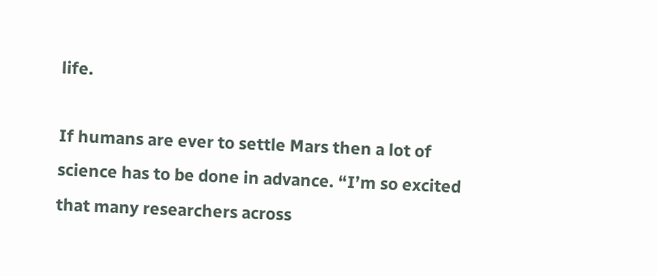life.

If humans are ever to settle Mars then a lot of science has to be done in advance. “I’m so excited that many researchers across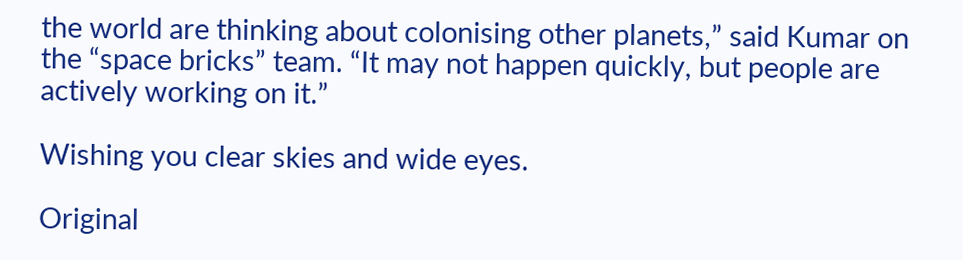the world are thinking about colonising other planets,” said Kumar on the “space bricks” team. “It may not happen quickly, but people are actively working on it.”

Wishing you clear skies and wide eyes.

Original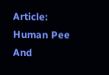Article: Human Pee And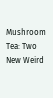Mushroom Tea: Two New Weird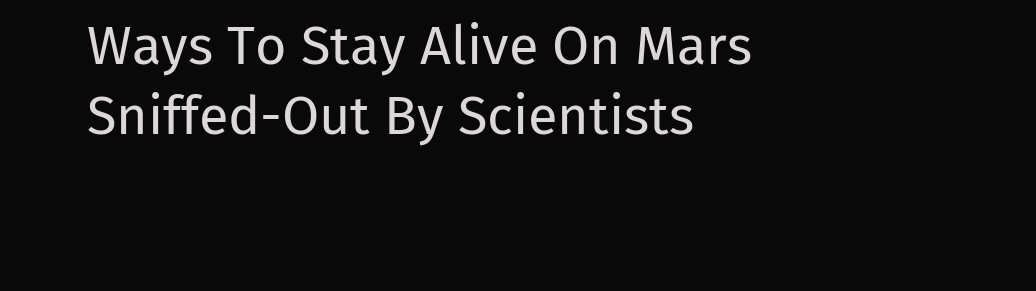Ways To Stay Alive On Mars Sniffed-Out By Scientists